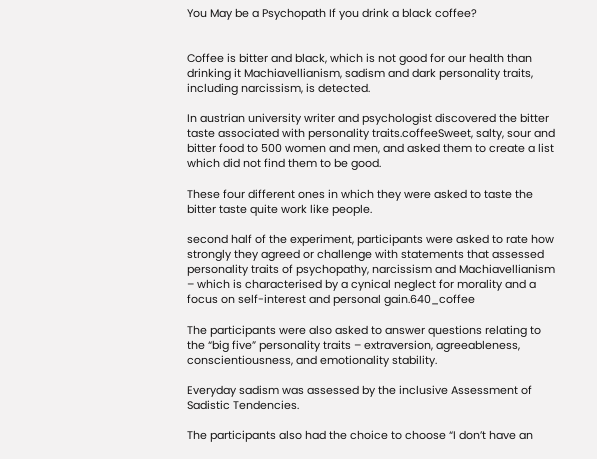You May be a Psychopath If you drink a black coffee?


Coffee is bitter and black, which is not good for our health than drinking it Machiavellianism, sadism and dark personality traits, including narcissism, is detected.

In austrian university writer and psychologist discovered the bitter taste associated with personality traits.coffeeSweet, salty, sour and bitter food to 500 women and men, and asked them to create a list which did not find them to be good.

These four different ones in which they were asked to taste the bitter taste quite work like people.

second half of the experiment, participants were asked to rate how strongly they agreed or challenge with statements that assessed personality traits of psychopathy, narcissism and Machiavellianism – which is characterised by a cynical neglect for morality and a focus on self-interest and personal gain.640_coffee

The participants were also asked to answer questions relating to the “big five” personality traits – extraversion, agreeableness, conscientiousness, and emotionality stability.

Everyday sadism was assessed by the inclusive Assessment of Sadistic Tendencies.

The participants also had the choice to choose “I don’t have an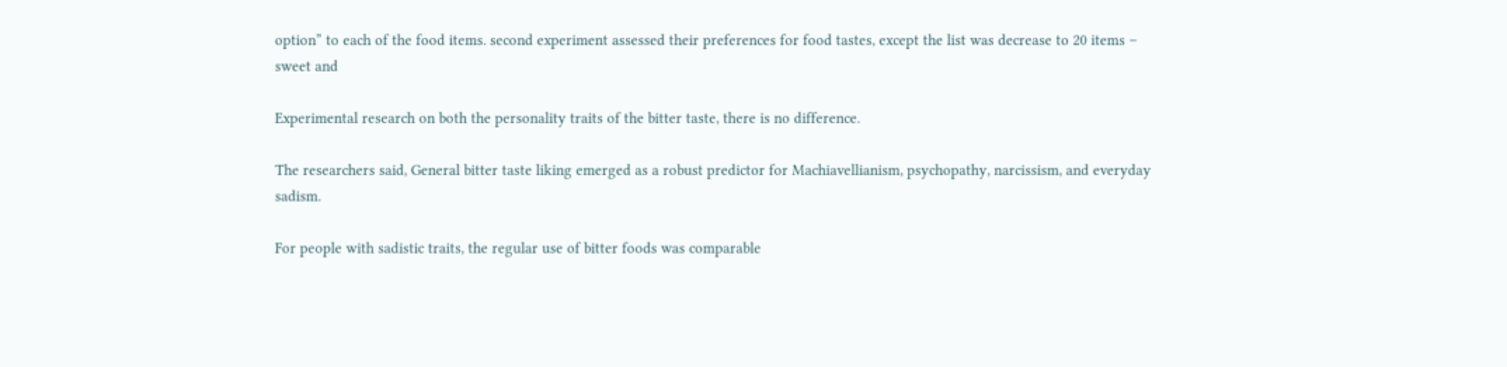option” to each of the food items. second experiment assessed their preferences for food tastes, except the list was decrease to 20 items – sweet and

Experimental research on both the personality traits of the bitter taste, there is no difference.

The researchers said, General bitter taste liking emerged as a robust predictor for Machiavellianism, psychopathy, narcissism, and everyday sadism.

For people with sadistic traits, the regular use of bitter foods was comparable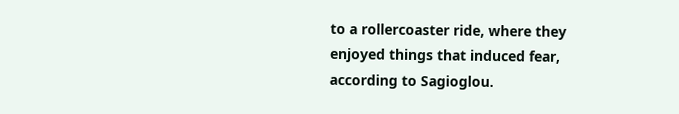to a rollercoaster ride, where they enjoyed things that induced fear, according to Sagioglou.